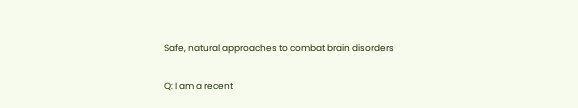Safe, natural approaches to combat brain disorders

Q: I am a recent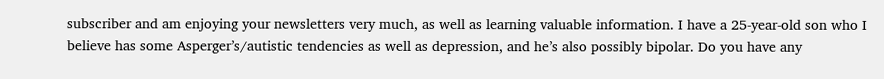subscriber and am enjoying your newsletters very much, as well as learning valuable information. I have a 25-year-old son who I believe has some Asperger’s/autistic tendencies as well as depression, and he’s also possibly bipolar. Do you have any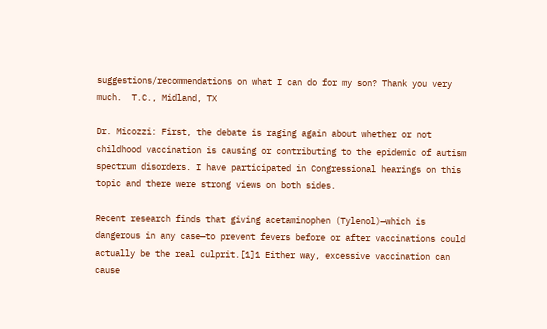suggestions/recommendations on what I can do for my son? Thank you very much.  T.C., Midland, TX

Dr. Micozzi: First, the debate is raging again about whether or not childhood vaccination is causing or contributing to the epidemic of autism spectrum disorders. I have participated in Congressional hearings on this topic and there were strong views on both sides.

Recent research finds that giving acetaminophen (Tylenol)—which is dangerous in any case—to prevent fevers before or after vaccinations could actually be the real culprit.[1]1 Either way, excessive vaccination can cause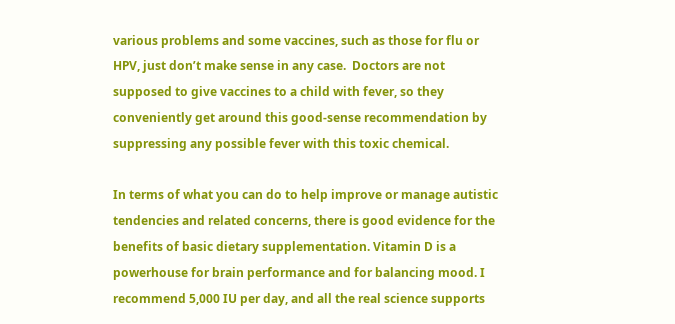various problems and some vaccines, such as those for flu or HPV, just don’t make sense in any case.  Doctors are not supposed to give vaccines to a child with fever, so they conveniently get around this good-sense recommendation by suppressing any possible fever with this toxic chemical.

In terms of what you can do to help improve or manage autistic tendencies and related concerns, there is good evidence for the benefits of basic dietary supplementation. Vitamin D is a powerhouse for brain performance and for balancing mood. I recommend 5,000 IU per day, and all the real science supports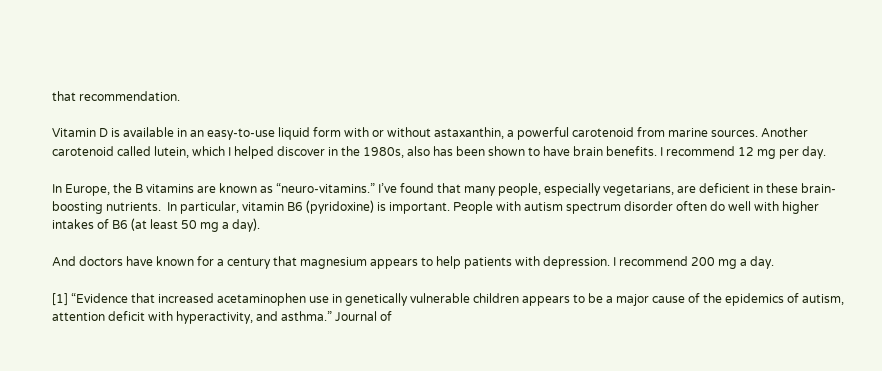that recommendation.

Vitamin D is available in an easy-to-use liquid form with or without astaxanthin, a powerful carotenoid from marine sources. Another carotenoid called lutein, which I helped discover in the 1980s, also has been shown to have brain benefits. I recommend 12 mg per day.

In Europe, the B vitamins are known as “neuro-vitamins.” I’ve found that many people, especially vegetarians, are deficient in these brain-boosting nutrients.  In particular, vitamin B6 (pyridoxine) is important. People with autism spectrum disorder often do well with higher intakes of B6 (at least 50 mg a day).

And doctors have known for a century that magnesium appears to help patients with depression. I recommend 200 mg a day.

[1] “Evidence that increased acetaminophen use in genetically vulnerable children appears to be a major cause of the epidemics of autism, attention deficit with hyperactivity, and asthma.” Journal of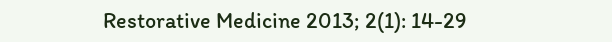Restorative Medicine 2013; 2(1): 14-29